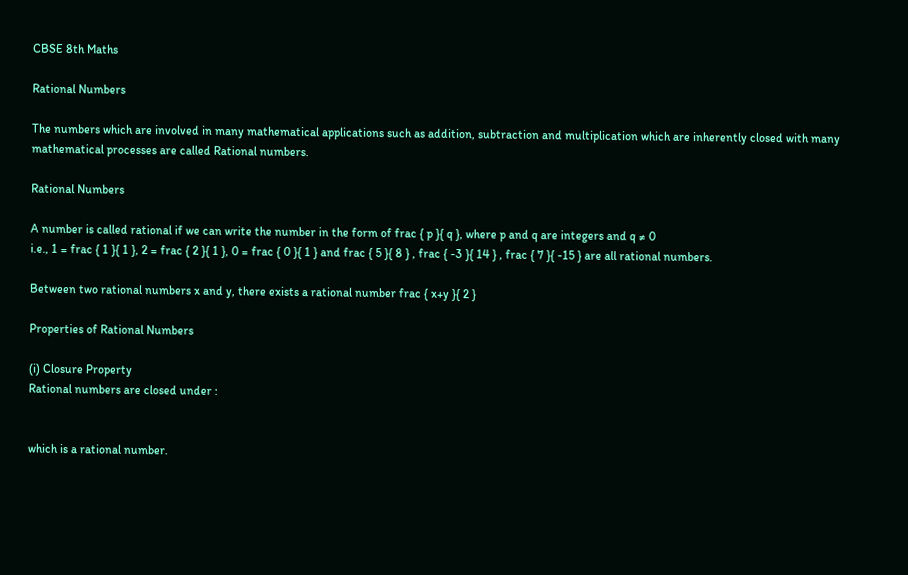CBSE 8th Maths

Rational Numbers

The numbers which are involved in many mathematical applications such as addition, subtraction and multiplication which are inherently closed with many mathematical processes are called Rational numbers.

Rational Numbers

A number is called rational if we can write the number in the form of frac { p }{ q }, where p and q are integers and q ≠ 0
i.e., 1 = frac { 1 }{ 1 }, 2 = frac { 2 }{ 1 }, 0 = frac { 0 }{ 1 } and frac { 5 }{ 8 } , frac { -3 }{ 14 } , frac { 7 }{ -15 } are all rational numbers.

Between two rational numbers x and y, there exists a rational number frac { x+y }{ 2 }

Properties of Rational Numbers

(i) Closure Property
Rational numbers are closed under :


which is a rational number.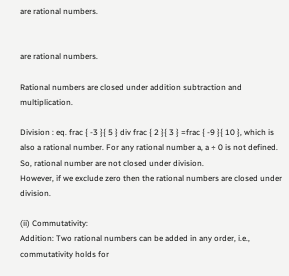are rational numbers.


are rational numbers.

Rational numbers are closed under addition subtraction and multiplication.

Division : eq. frac { -3 }{ 5 } div frac { 2 }{ 3 } =frac { -9 }{ 10 }, which is also a rational number. For any rational number a, a ÷ 0 is not defined. So, rational number are not closed under division.
However, if we exclude zero then the rational numbers are closed under division.

(ii) Commutativity:
Addition: Two rational numbers can be added in any order, i.e., commutativity holds for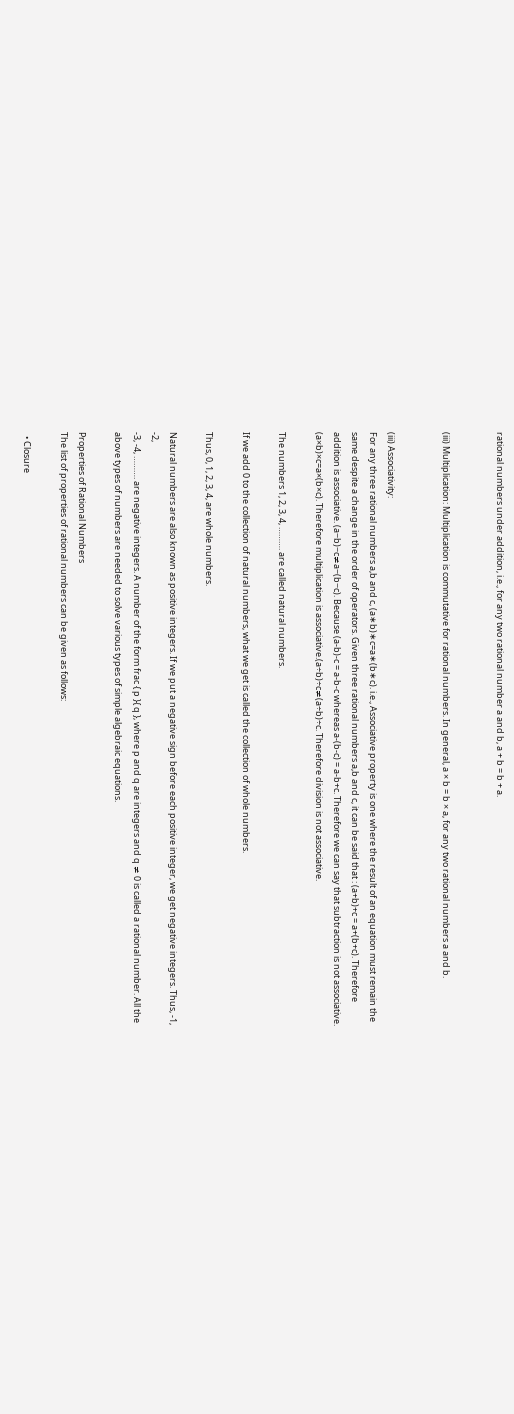rational numbers under addition, i.e., for any two rational number a and b, a + b = b + a.


(iii) Multiplication: Multiplication is commutative for rational numbers. In general, a × b = b × a, for any two rational numbers a and b.


(iii) Associativity:
For any three rational numbers a,b and c, (a∗b)∗c=a∗(b∗c). i.e., Associative property is one where the result of an equation must remain the same despite a change in the order of operators. Given three rational numbers a,b and c, it can be said that : (a+b)+c = a+(b+c). Therefore addition is associative. (a−b)−c≠a−(b−c). Because (a-b)-c = a-b-c whereas a-(b-c) = a-b+c. Therefore we can say that subtraction is not associative. (a×b)×c=a×(b×c). Therefore multiplication is associative.(a÷b)÷c≠(a÷b)÷c. Therefore division is not associative.

The numbers 1, 2, 3, 4, ………. are called natural numbers.

If we add 0 to the collection of natural numbers, what we get is called the collection of whole numbers.

Thus, 0, 1, 2, 3, 4, are whole numbers.

Natural numbers are also known as positive integers. If we put a negative sign before each positive integer, we get negative integers. Thus, -1, -2,
-3, -4, ………. are negative integers. A number of the form frac { p }{ q }, where p and q are integers and q ≠ 0 is called a rational number. All the above types of numbers are needed to solve various types of simple algebraic equations.

Properties of Rational Numbers
The list of properties of rational numbers can be given as follows:

  • Closure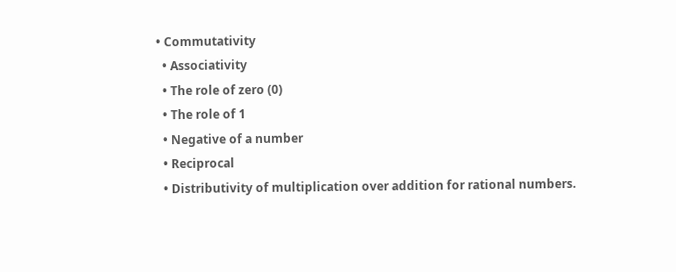• Commutativity
  • Associativity
  • The role of zero (0)
  • The role of 1
  • Negative of a number
  • Reciprocal
  • Distributivity of multiplication over addition for rational numbers.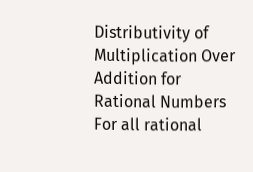Distributivity of Multiplication Over Addition for Rational Numbers
For all rational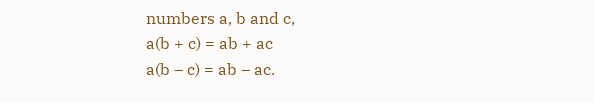numbers a, b and c,
a(b + c) = ab + ac
a(b – c) = ab – ac.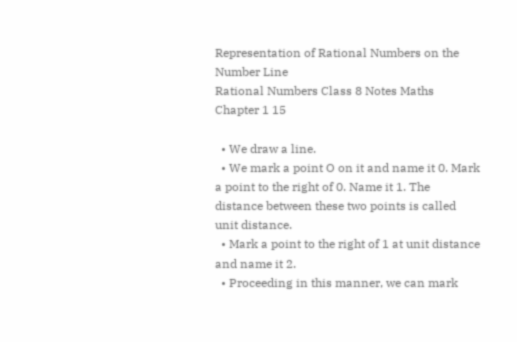Representation of Rational Numbers on the Number Line
Rational Numbers Class 8 Notes Maths Chapter 1 15

  • We draw a line.
  • We mark a point O on it and name it 0. Mark a point to the right of 0. Name it 1. The distance between these two points is called unit distance.
  • Mark a point to the right of 1 at unit distance and name it 2.
  • Proceeding in this manner, we can mark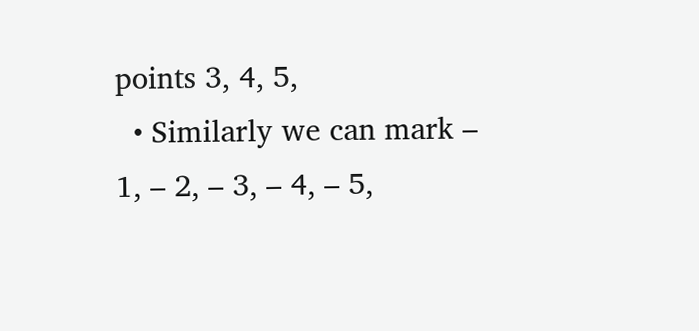points 3, 4, 5,
  • Similarly we can mark – 1, – 2, – 3, – 4, – 5,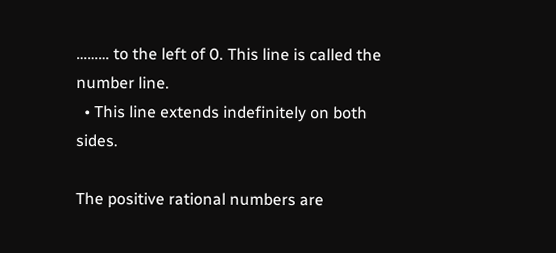……… to the left of 0. This line is called the number line.
  • This line extends indefinitely on both sides.

The positive rational numbers are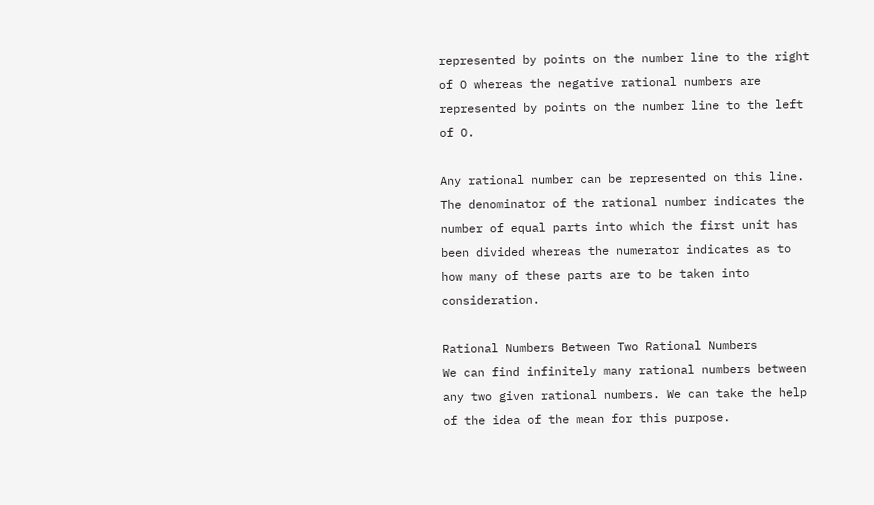represented by points on the number line to the right of O whereas the negative rational numbers are represented by points on the number line to the left of O.

Any rational number can be represented on this line. The denominator of the rational number indicates the number of equal parts into which the first unit has been divided whereas the numerator indicates as to how many of these parts are to be taken into consideration.

Rational Numbers Between Two Rational Numbers
We can find infinitely many rational numbers between any two given rational numbers. We can take the help of the idea of the mean for this purpose.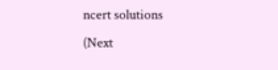ncert solutions
(Next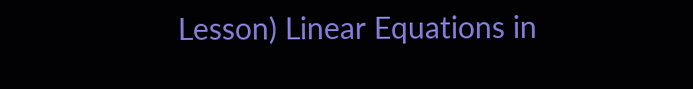Lesson) Linear Equations in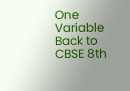One Variable
Back to CBSE 8th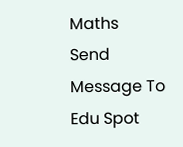Maths
Send Message To Edu Spot